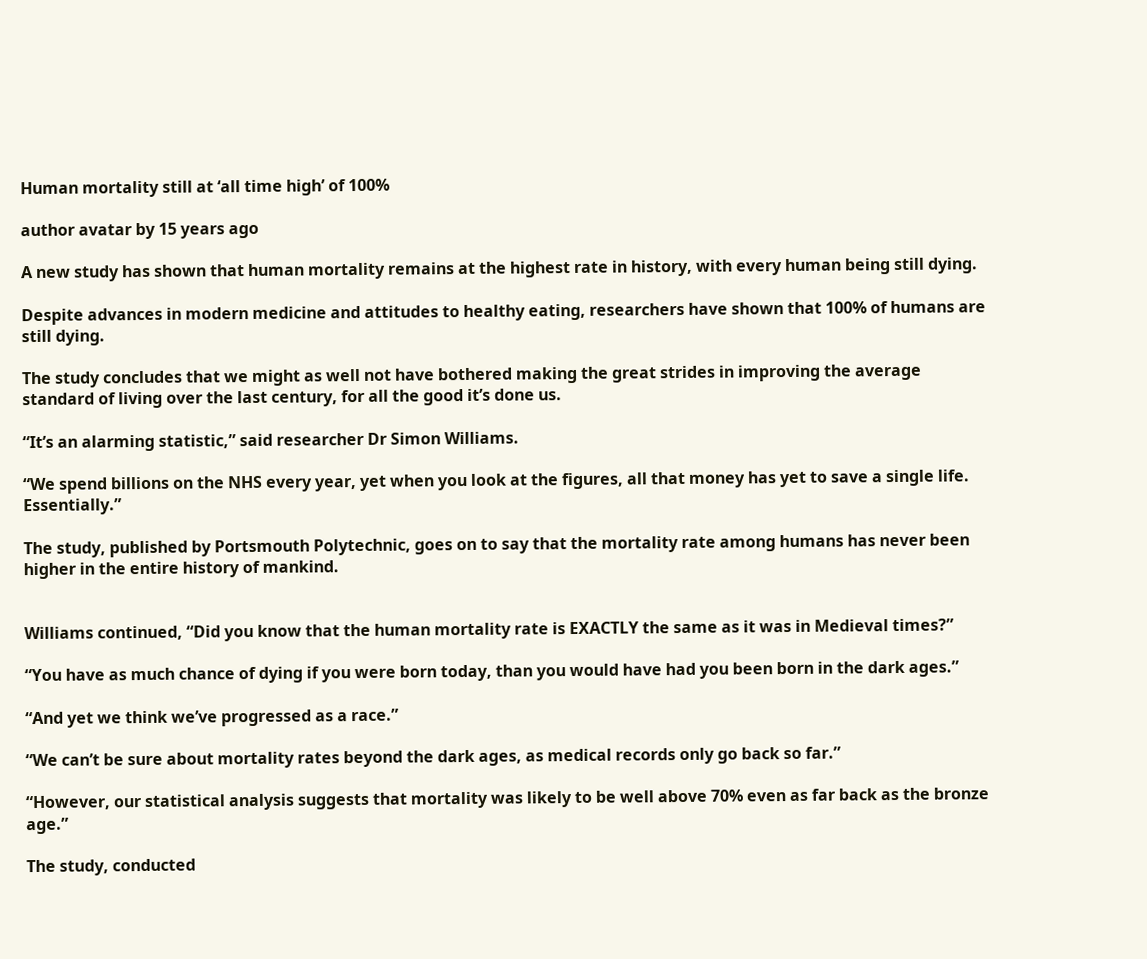Human mortality still at ‘all time high’ of 100%

author avatar by 15 years ago

A new study has shown that human mortality remains at the highest rate in history, with every human being still dying.

Despite advances in modern medicine and attitudes to healthy eating, researchers have shown that 100% of humans are still dying.

The study concludes that we might as well not have bothered making the great strides in improving the average standard of living over the last century, for all the good it’s done us.

“It’s an alarming statistic,” said researcher Dr Simon Williams.

“We spend billions on the NHS every year, yet when you look at the figures, all that money has yet to save a single life. Essentially.”

The study, published by Portsmouth Polytechnic, goes on to say that the mortality rate among humans has never been higher in the entire history of mankind.


Williams continued, “Did you know that the human mortality rate is EXACTLY the same as it was in Medieval times?”

“You have as much chance of dying if you were born today, than you would have had you been born in the dark ages.”

“And yet we think we’ve progressed as a race.”

“We can’t be sure about mortality rates beyond the dark ages, as medical records only go back so far.”

“However, our statistical analysis suggests that mortality was likely to be well above 70% even as far back as the bronze age.”

The study, conducted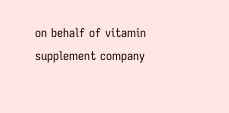on behalf of vitamin supplement company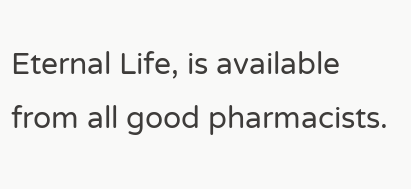Eternal Life, is available from all good pharmacists.